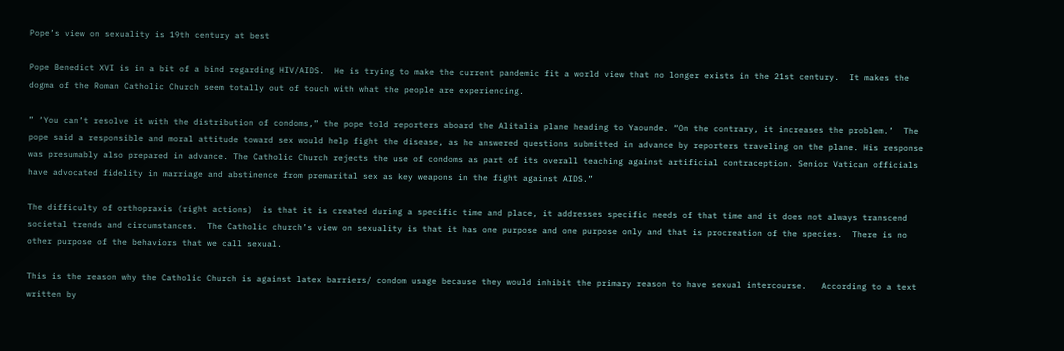Pope’s view on sexuality is 19th century at best

Pope Benedict XVI is in a bit of a bind regarding HIV/AIDS.  He is trying to make the current pandemic fit a world view that no longer exists in the 21st century.  It makes the dogma of the Roman Catholic Church seem totally out of touch with what the people are experiencing.

” ‘You can’t resolve it with the distribution of condoms,” the pope told reporters aboard the Alitalia plane heading to Yaounde. “On the contrary, it increases the problem.’  The pope said a responsible and moral attitude toward sex would help fight the disease, as he answered questions submitted in advance by reporters traveling on the plane. His response was presumably also prepared in advance. The Catholic Church rejects the use of condoms as part of its overall teaching against artificial contraception. Senior Vatican officials have advocated fidelity in marriage and abstinence from premarital sex as key weapons in the fight against AIDS.”

The difficulty of orthopraxis (right actions)  is that it is created during a specific time and place, it addresses specific needs of that time and it does not always transcend societal trends and circumstances.  The Catholic church’s view on sexuality is that it has one purpose and one purpose only and that is procreation of the species.  There is no other purpose of the behaviors that we call sexual.

This is the reason why the Catholic Church is against latex barriers/ condom usage because they would inhibit the primary reason to have sexual intercourse.   According to a text written by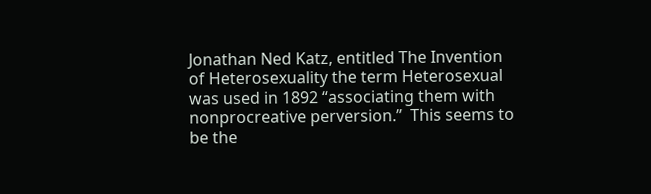Jonathan Ned Katz, entitled The Invention of Heterosexuality the term Heterosexual was used in 1892 “associating them with nonprocreative perversion.”  This seems to be the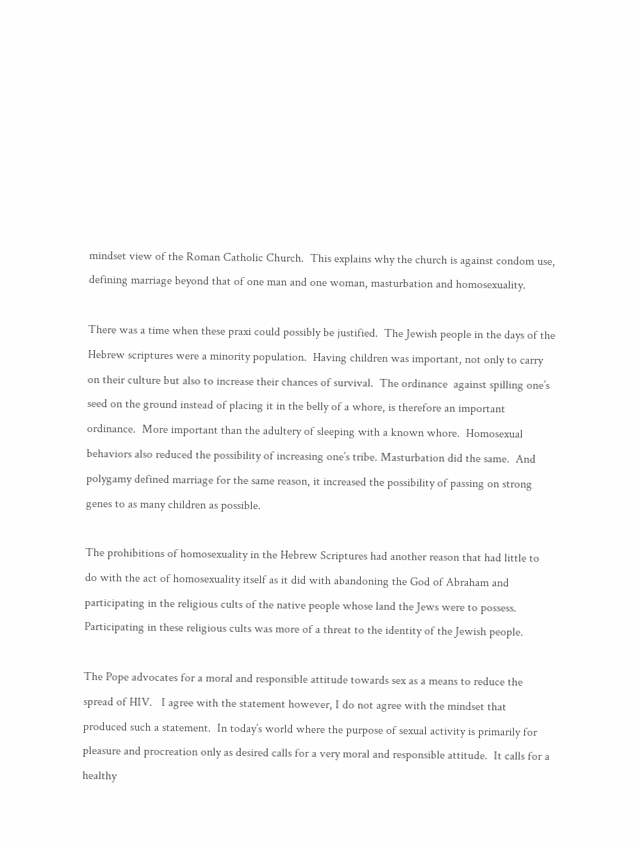mindset view of the Roman Catholic Church.  This explains why the church is against condom use, defining marriage beyond that of one man and one woman, masturbation and homosexuality.

There was a time when these praxi could possibly be justified.  The Jewish people in the days of the Hebrew scriptures were a minority population.  Having children was important, not only to carry on their culture but also to increase their chances of survival.  The ordinance  against spilling one’s seed on the ground instead of placing it in the belly of a whore, is therefore an important ordinance.  More important than the adultery of sleeping with a known whore.  Homosexual behaviors also reduced the possibility of increasing one’s tribe. Masturbation did the same.  And polygamy defined marriage for the same reason, it increased the possibility of passing on strong genes to as many children as possible.

The prohibitions of homosexuality in the Hebrew Scriptures had another reason that had little to do with the act of homosexuality itself as it did with abandoning the God of Abraham and participating in the religious cults of the native people whose land the Jews were to possess.   Participating in these religious cults was more of a threat to the identity of the Jewish people.

The Pope advocates for a moral and responsible attitude towards sex as a means to reduce the spread of HIV.   I agree with the statement however, I do not agree with the mindset that produced such a statement.  In today’s world where the purpose of sexual activity is primarily for pleasure and procreation only as desired calls for a very moral and responsible attitude.  It calls for a healthy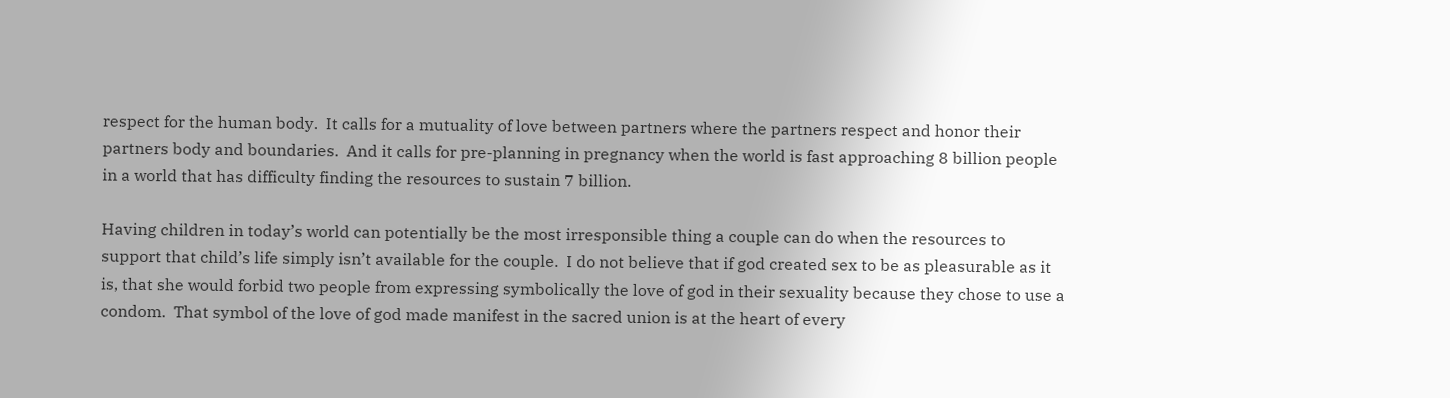respect for the human body.  It calls for a mutuality of love between partners where the partners respect and honor their partners body and boundaries.  And it calls for pre-planning in pregnancy when the world is fast approaching 8 billion people in a world that has difficulty finding the resources to sustain 7 billion.

Having children in today’s world can potentially be the most irresponsible thing a couple can do when the resources to support that child’s life simply isn’t available for the couple.  I do not believe that if god created sex to be as pleasurable as it is, that she would forbid two people from expressing symbolically the love of god in their sexuality because they chose to use a condom.  That symbol of the love of god made manifest in the sacred union is at the heart of every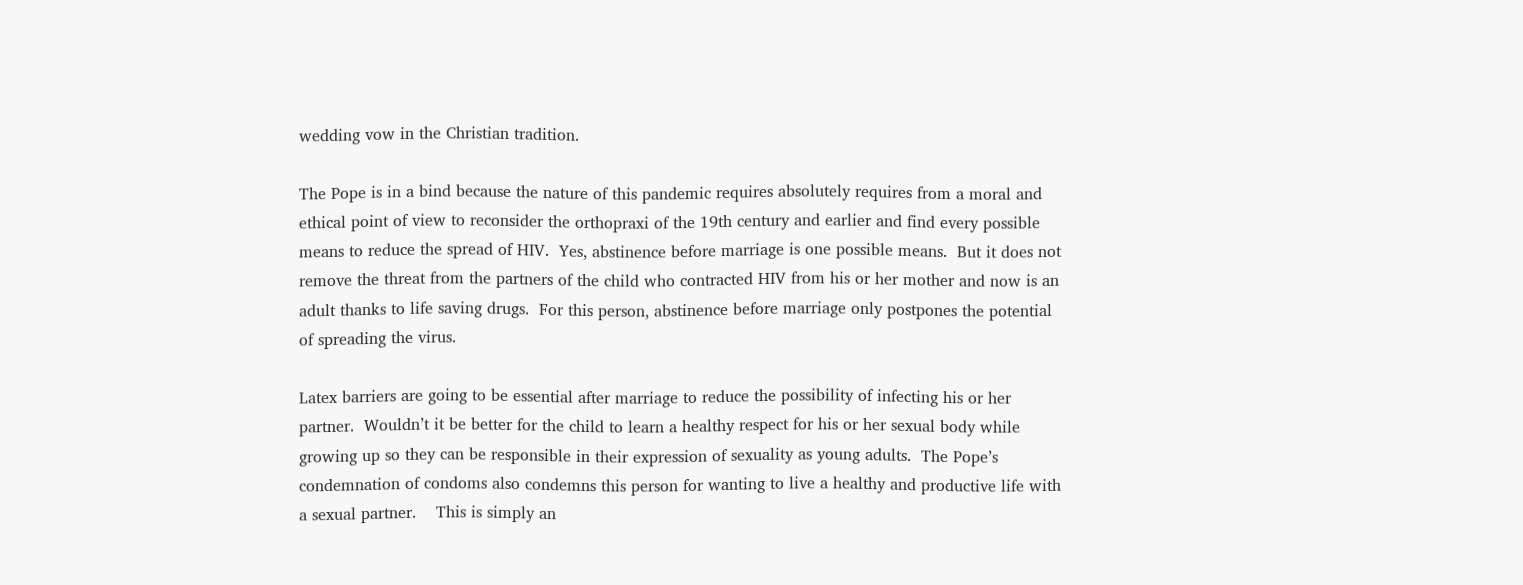wedding vow in the Christian tradition.

The Pope is in a bind because the nature of this pandemic requires absolutely requires from a moral and ethical point of view to reconsider the orthopraxi of the 19th century and earlier and find every possible means to reduce the spread of HIV.  Yes, abstinence before marriage is one possible means.  But it does not remove the threat from the partners of the child who contracted HIV from his or her mother and now is an adult thanks to life saving drugs.  For this person, abstinence before marriage only postpones the potential of spreading the virus.

Latex barriers are going to be essential after marriage to reduce the possibility of infecting his or her partner.  Wouldn’t it be better for the child to learn a healthy respect for his or her sexual body while growing up so they can be responsible in their expression of sexuality as young adults.  The Pope’s condemnation of condoms also condemns this person for wanting to live a healthy and productive life with a sexual partner.    This is simply an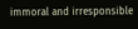immoral and irresponsible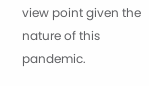view point given the nature of this pandemic.